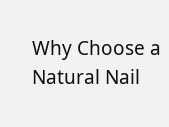Why Choose a Natural Nail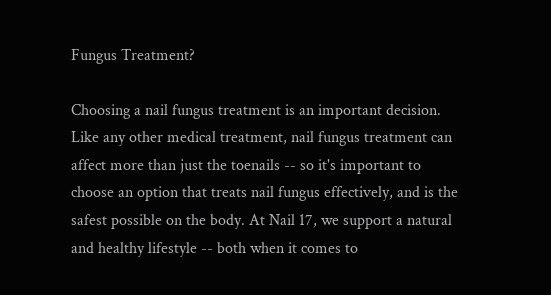Fungus Treatment?

Choosing a nail fungus treatment is an important decision. Like any other medical treatment, nail fungus treatment can affect more than just the toenails -- so it's important to choose an option that treats nail fungus effectively, and is the safest possible on the body. At Nail 17, we support a natural and healthy lifestyle -- both when it comes to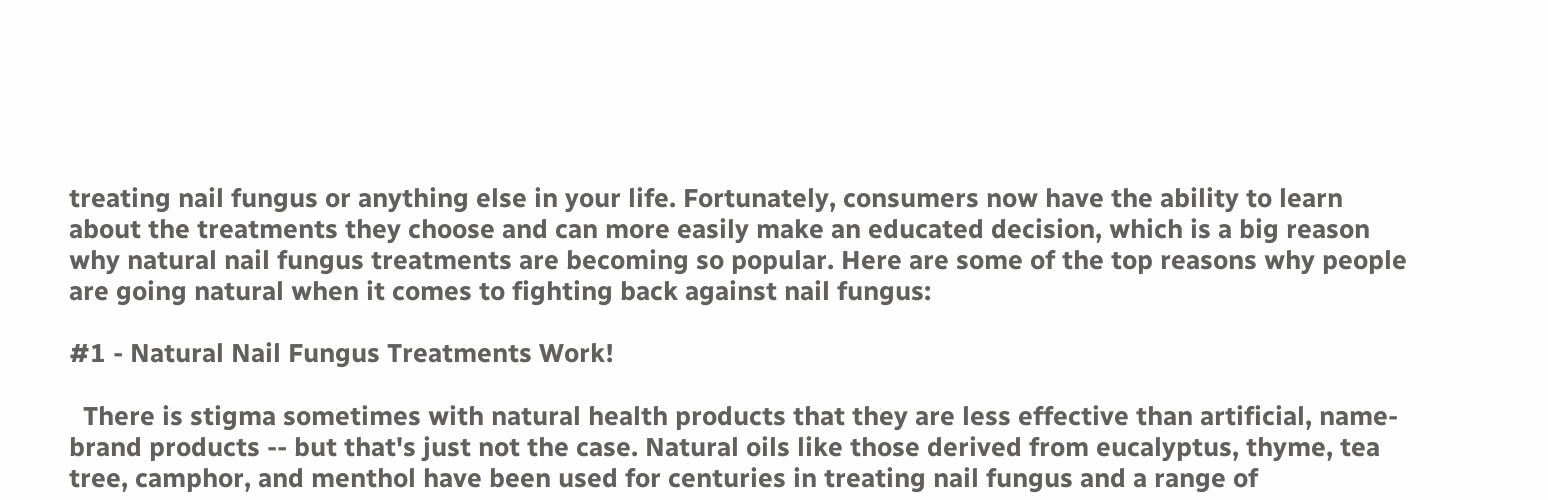treating nail fungus or anything else in your life. Fortunately, consumers now have the ability to learn about the treatments they choose and can more easily make an educated decision, which is a big reason why natural nail fungus treatments are becoming so popular. Here are some of the top reasons why people are going natural when it comes to fighting back against nail fungus:

#1 - Natural Nail Fungus Treatments Work!

  There is stigma sometimes with natural health products that they are less effective than artificial, name-brand products -- but that's just not the case. Natural oils like those derived from eucalyptus, thyme, tea tree, camphor, and menthol have been used for centuries in treating nail fungus and a range of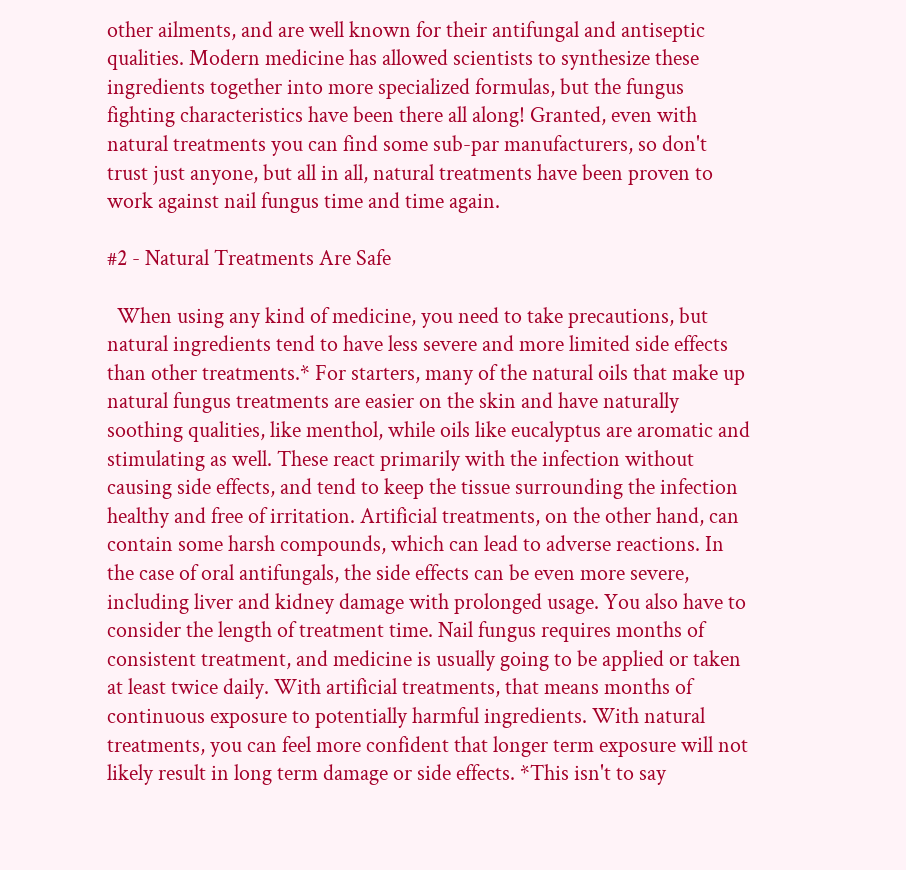other ailments, and are well known for their antifungal and antiseptic qualities. Modern medicine has allowed scientists to synthesize these ingredients together into more specialized formulas, but the fungus fighting characteristics have been there all along! Granted, even with natural treatments you can find some sub-par manufacturers, so don't trust just anyone, but all in all, natural treatments have been proven to work against nail fungus time and time again.

#2 - Natural Treatments Are Safe

  When using any kind of medicine, you need to take precautions, but natural ingredients tend to have less severe and more limited side effects than other treatments.* For starters, many of the natural oils that make up natural fungus treatments are easier on the skin and have naturally soothing qualities, like menthol, while oils like eucalyptus are aromatic and stimulating as well. These react primarily with the infection without causing side effects, and tend to keep the tissue surrounding the infection healthy and free of irritation. Artificial treatments, on the other hand, can contain some harsh compounds, which can lead to adverse reactions. In the case of oral antifungals, the side effects can be even more severe, including liver and kidney damage with prolonged usage. You also have to consider the length of treatment time. Nail fungus requires months of consistent treatment, and medicine is usually going to be applied or taken at least twice daily. With artificial treatments, that means months of continuous exposure to potentially harmful ingredients. With natural treatments, you can feel more confident that longer term exposure will not likely result in long term damage or side effects. *This isn't to say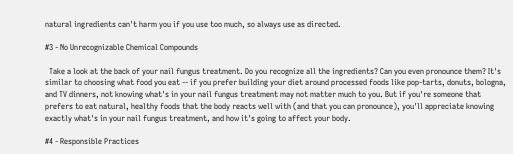natural ingredients can't harm you if you use too much, so always use as directed.

#3 - No Unrecognizable Chemical Compounds

  Take a look at the back of your nail fungus treatment. Do you recognize all the ingredients? Can you even pronounce them? It's similar to choosing what food you eat -- if you prefer building your diet around processed foods like pop-tarts, donuts, bologna, and TV dinners, not knowing what's in your nail fungus treatment may not matter much to you. But if you're someone that prefers to eat natural, healthy foods that the body reacts well with (and that you can pronounce), you'll appreciate knowing exactly what's in your nail fungus treatment, and how it's going to affect your body.

#4 - Responsible Practices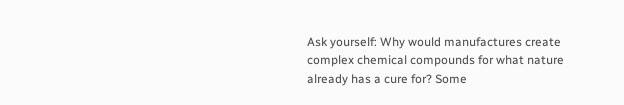Ask yourself: Why would manufactures create complex chemical compounds for what nature already has a cure for? Some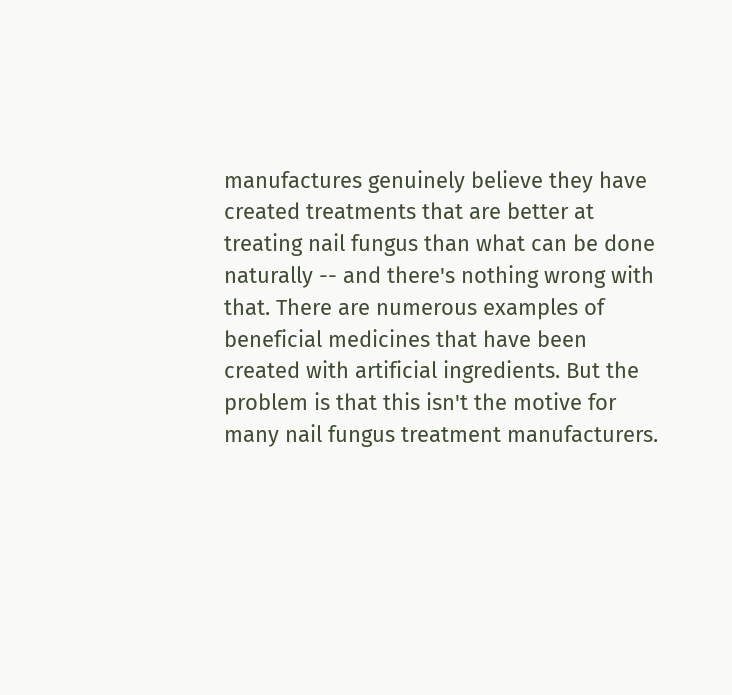manufactures genuinely believe they have created treatments that are better at treating nail fungus than what can be done naturally -- and there's nothing wrong with that. There are numerous examples of beneficial medicines that have been created with artificial ingredients. But the problem is that this isn't the motive for many nail fungus treatment manufacturers.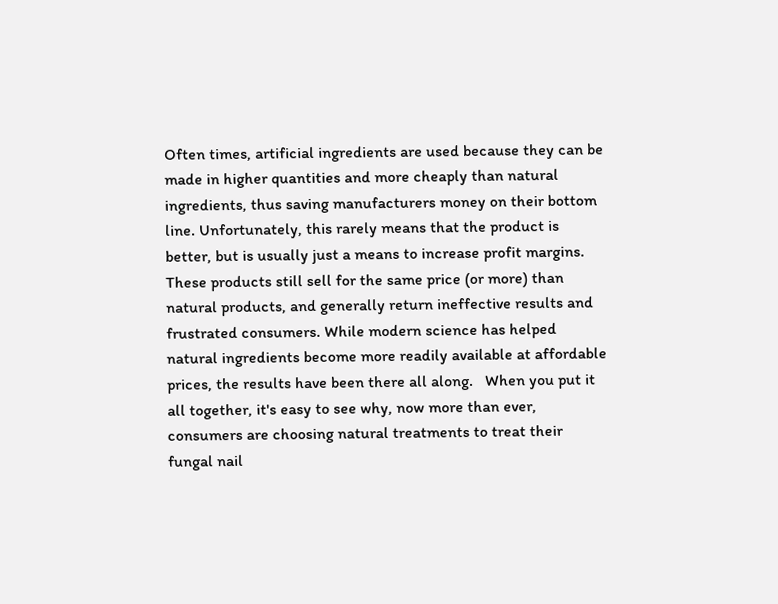Often times, artificial ingredients are used because they can be made in higher quantities and more cheaply than natural ingredients, thus saving manufacturers money on their bottom line. Unfortunately, this rarely means that the product is better, but is usually just a means to increase profit margins. These products still sell for the same price (or more) than natural products, and generally return ineffective results and frustrated consumers. While modern science has helped natural ingredients become more readily available at affordable prices, the results have been there all along.   When you put it all together, it's easy to see why, now more than ever, consumers are choosing natural treatments to treat their fungal nail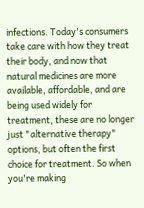infections. Today's consumers take care with how they treat their body, and now that natural medicines are more available, affordable, and are being used widely for treatment, these are no longer just "alternative therapy" options, but often the first choice for treatment. So when you're making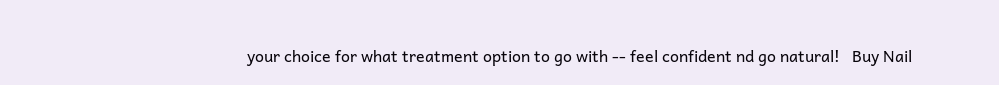your choice for what treatment option to go with -- feel confident nd go natural!   Buy Nail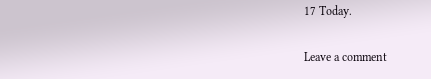17 Today.

Leave a comment